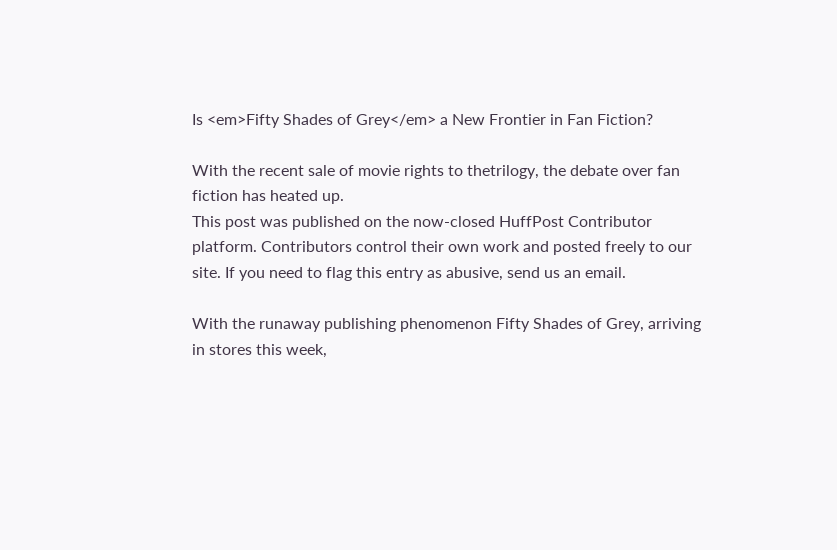Is <em>Fifty Shades of Grey</em> a New Frontier in Fan Fiction?

With the recent sale of movie rights to thetrilogy, the debate over fan fiction has heated up.
This post was published on the now-closed HuffPost Contributor platform. Contributors control their own work and posted freely to our site. If you need to flag this entry as abusive, send us an email.

With the runaway publishing phenomenon Fifty Shades of Grey, arriving in stores this week,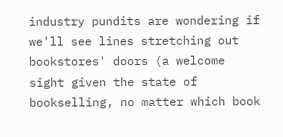industry pundits are wondering if we'll see lines stretching out bookstores' doors (a welcome sight given the state of bookselling, no matter which book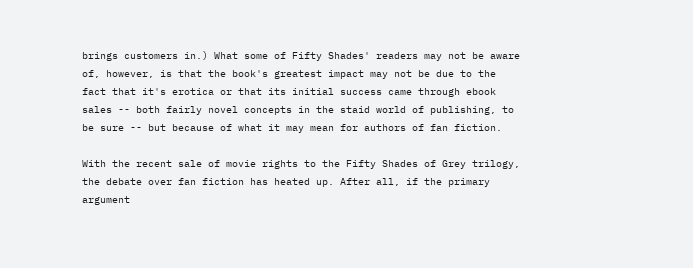brings customers in.) What some of Fifty Shades' readers may not be aware of, however, is that the book's greatest impact may not be due to the fact that it's erotica or that its initial success came through ebook sales -- both fairly novel concepts in the staid world of publishing, to be sure -- but because of what it may mean for authors of fan fiction.

With the recent sale of movie rights to the Fifty Shades of Grey trilogy, the debate over fan fiction has heated up. After all, if the primary argument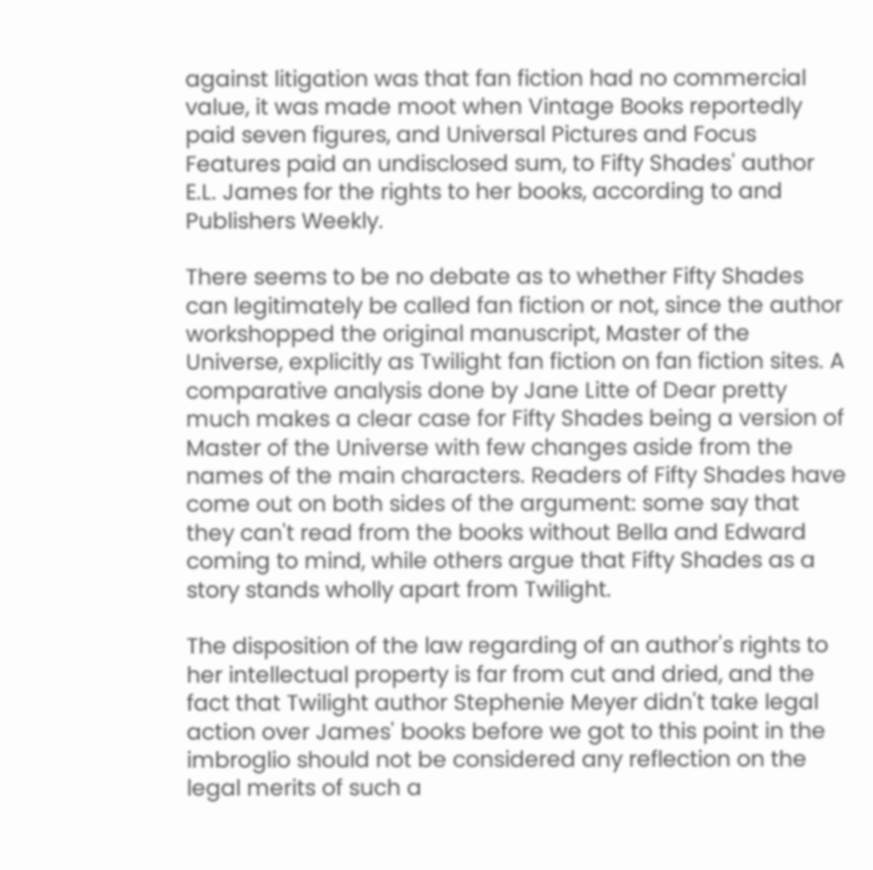against litigation was that fan fiction had no commercial value, it was made moot when Vintage Books reportedly paid seven figures, and Universal Pictures and Focus Features paid an undisclosed sum, to Fifty Shades' author E.L. James for the rights to her books, according to and Publishers Weekly.

There seems to be no debate as to whether Fifty Shades can legitimately be called fan fiction or not, since the author workshopped the original manuscript, Master of the Universe, explicitly as Twilight fan fiction on fan fiction sites. A comparative analysis done by Jane Litte of Dear pretty much makes a clear case for Fifty Shades being a version of Master of the Universe with few changes aside from the names of the main characters. Readers of Fifty Shades have come out on both sides of the argument: some say that they can't read from the books without Bella and Edward coming to mind, while others argue that Fifty Shades as a story stands wholly apart from Twilight.

The disposition of the law regarding of an author's rights to her intellectual property is far from cut and dried, and the fact that Twilight author Stephenie Meyer didn't take legal action over James' books before we got to this point in the imbroglio should not be considered any reflection on the legal merits of such a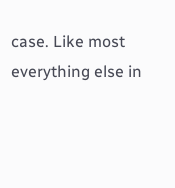case. Like most everything else in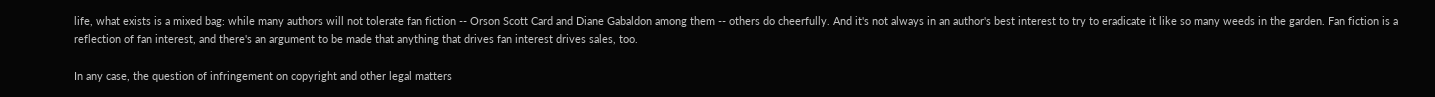life, what exists is a mixed bag: while many authors will not tolerate fan fiction -- Orson Scott Card and Diane Gabaldon among them -- others do cheerfully. And it's not always in an author's best interest to try to eradicate it like so many weeds in the garden. Fan fiction is a reflection of fan interest, and there's an argument to be made that anything that drives fan interest drives sales, too.

In any case, the question of infringement on copyright and other legal matters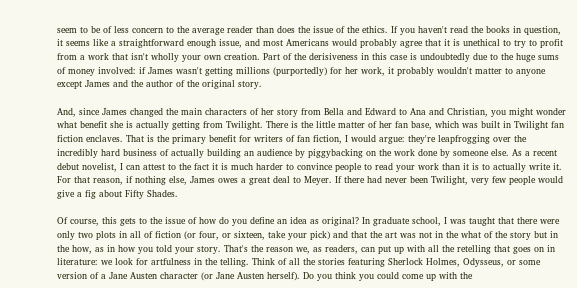seem to be of less concern to the average reader than does the issue of the ethics. If you haven't read the books in question, it seems like a straightforward enough issue, and most Americans would probably agree that it is unethical to try to profit from a work that isn't wholly your own creation. Part of the derisiveness in this case is undoubtedly due to the huge sums of money involved: if James wasn't getting millions (purportedly) for her work, it probably wouldn't matter to anyone except James and the author of the original story.

And, since James changed the main characters of her story from Bella and Edward to Ana and Christian, you might wonder what benefit she is actually getting from Twilight. There is the little matter of her fan base, which was built in Twilight fan fiction enclaves. That is the primary benefit for writers of fan fiction, I would argue: they're leapfrogging over the incredibly hard business of actually building an audience by piggybacking on the work done by someone else. As a recent debut novelist, I can attest to the fact it is much harder to convince people to read your work than it is to actually write it. For that reason, if nothing else, James owes a great deal to Meyer. If there had never been Twilight, very few people would give a fig about Fifty Shades.

Of course, this gets to the issue of how do you define an idea as original? In graduate school, I was taught that there were only two plots in all of fiction (or four, or sixteen, take your pick) and that the art was not in the what of the story but in the how, as in how you told your story. That's the reason we, as readers, can put up with all the retelling that goes on in literature: we look for artfulness in the telling. Think of all the stories featuring Sherlock Holmes, Odysseus, or some version of a Jane Austen character (or Jane Austen herself). Do you think you could come up with the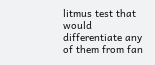litmus test that would differentiate any of them from fan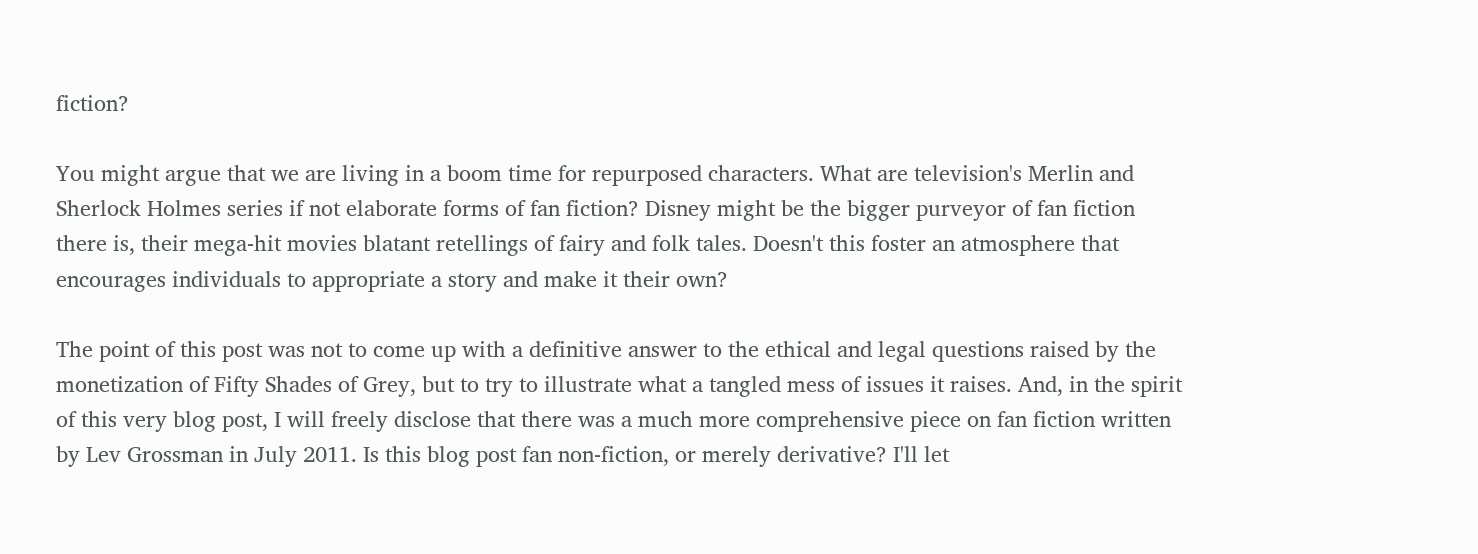fiction?

You might argue that we are living in a boom time for repurposed characters. What are television's Merlin and Sherlock Holmes series if not elaborate forms of fan fiction? Disney might be the bigger purveyor of fan fiction there is, their mega-hit movies blatant retellings of fairy and folk tales. Doesn't this foster an atmosphere that encourages individuals to appropriate a story and make it their own?

The point of this post was not to come up with a definitive answer to the ethical and legal questions raised by the monetization of Fifty Shades of Grey, but to try to illustrate what a tangled mess of issues it raises. And, in the spirit of this very blog post, I will freely disclose that there was a much more comprehensive piece on fan fiction written by Lev Grossman in July 2011. Is this blog post fan non-fiction, or merely derivative? I'll let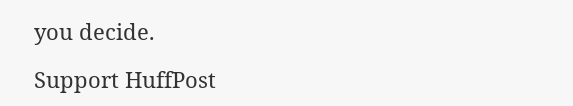you decide.

Support HuffPost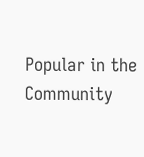Popular in the Community